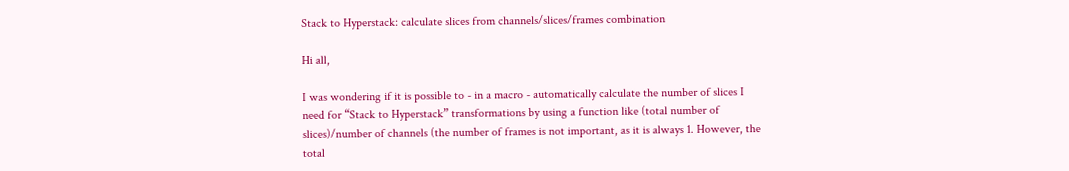Stack to Hyperstack: calculate slices from channels/slices/frames combination

Hi all,

I was wondering if it is possible to - in a macro - automatically calculate the number of slices I need for “Stack to Hyperstack” transformations by using a function like (total number of slices)/number of channels (the number of frames is not important, as it is always 1. However, the total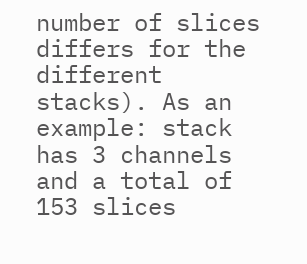number of slices differs for the different stacks). As an example: stack has 3 channels and a total of 153 slices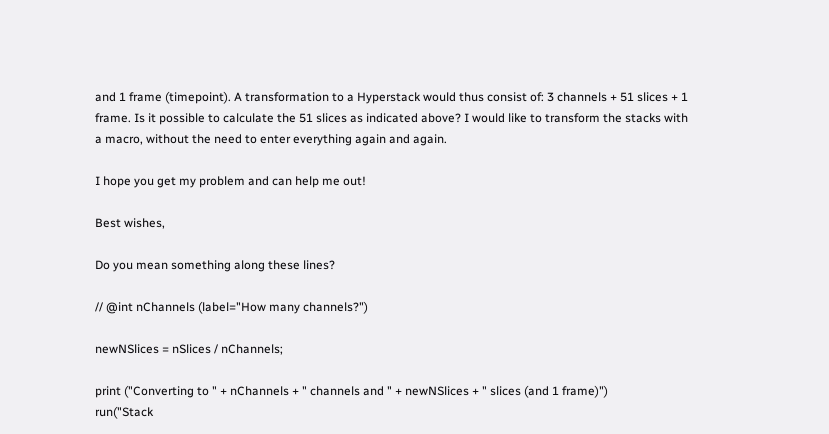and 1 frame (timepoint). A transformation to a Hyperstack would thus consist of: 3 channels + 51 slices + 1 frame. Is it possible to calculate the 51 slices as indicated above? I would like to transform the stacks with a macro, without the need to enter everything again and again.

I hope you get my problem and can help me out!

Best wishes,

Do you mean something along these lines?

// @int nChannels (label="How many channels?")

newNSlices = nSlices / nChannels;

print ("Converting to " + nChannels + " channels and " + newNSlices + " slices (and 1 frame)")
run("Stack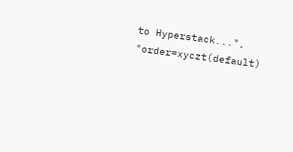to Hyperstack...", "order=xyczt(default)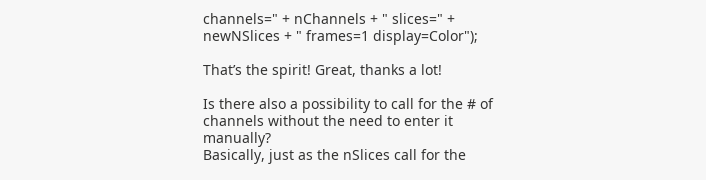channels=" + nChannels + " slices=" + newNSlices + " frames=1 display=Color");

That’s the spirit! Great, thanks a lot!

Is there also a possibility to call for the # of channels without the need to enter it manually?
Basically, just as the nSlices call for the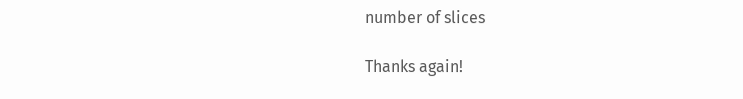number of slices

Thanks again!